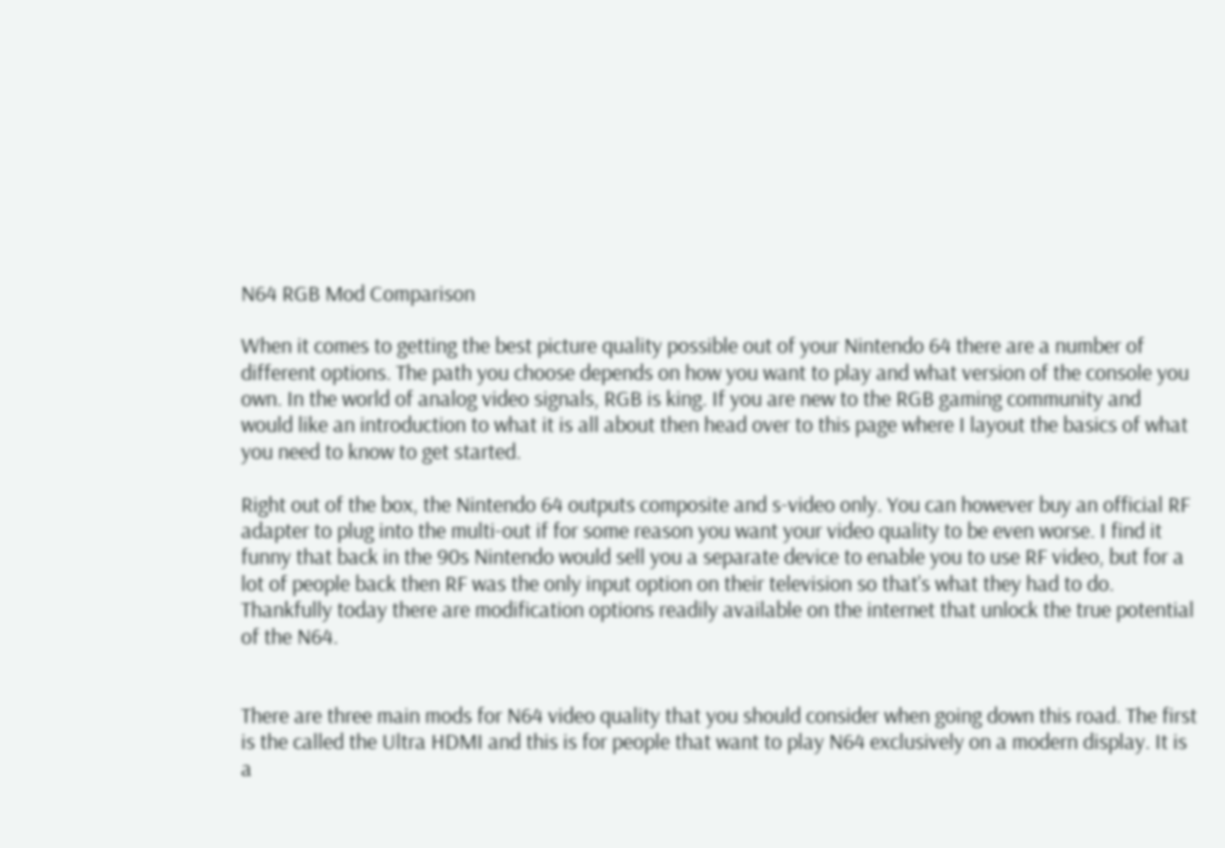N64 RGB Mod Comparison

When it comes to getting the best picture quality possible out of your Nintendo 64 there are a number of different options. The path you choose depends on how you want to play and what version of the console you own. In the world of analog video signals, RGB is king. If you are new to the RGB gaming community and would like an introduction to what it is all about then head over to this page where I layout the basics of what you need to know to get started.

Right out of the box, the Nintendo 64 outputs composite and s-video only. You can however buy an official RF adapter to plug into the multi-out if for some reason you want your video quality to be even worse. I find it funny that back in the 90s Nintendo would sell you a separate device to enable you to use RF video, but for a lot of people back then RF was the only input option on their television so that's what they had to do. Thankfully today there are modification options readily available on the internet that unlock the true potential of the N64.


There are three main mods for N64 video quality that you should consider when going down this road. The first is the called the Ultra HDMI and this is for people that want to play N64 exclusively on a modern display. It is a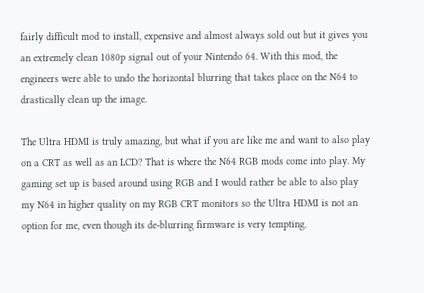fairly difficult mod to install, expensive and almost always sold out but it gives you an extremely clean 1080p signal out of your Nintendo 64. With this mod, the engineers were able to undo the horizontal blurring that takes place on the N64 to drastically clean up the image.

The Ultra HDMI is truly amazing, but what if you are like me and want to also play on a CRT as well as an LCD? That is where the N64 RGB mods come into play. My gaming set up is based around using RGB and I would rather be able to also play my N64 in higher quality on my RGB CRT monitors so the Ultra HDMI is not an option for me, even though its de-blurring firmware is very tempting.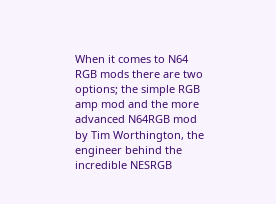When it comes to N64 RGB mods there are two options; the simple RGB amp mod and the more advanced N64RGB mod by Tim Worthington, the engineer behind the incredible NESRGB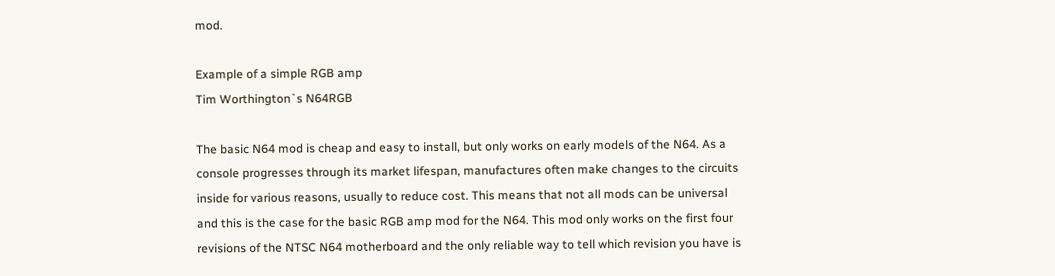mod.

Example of a simple RGB amp
Tim Worthington`s N64RGB

The basic N64 mod is cheap and easy to install, but only works on early models of the N64. As a console progresses through its market lifespan, manufactures often make changes to the circuits inside for various reasons, usually to reduce cost. This means that not all mods can be universal and this is the case for the basic RGB amp mod for the N64. This mod only works on the first four revisions of the NTSC N64 motherboard and the only reliable way to tell which revision you have is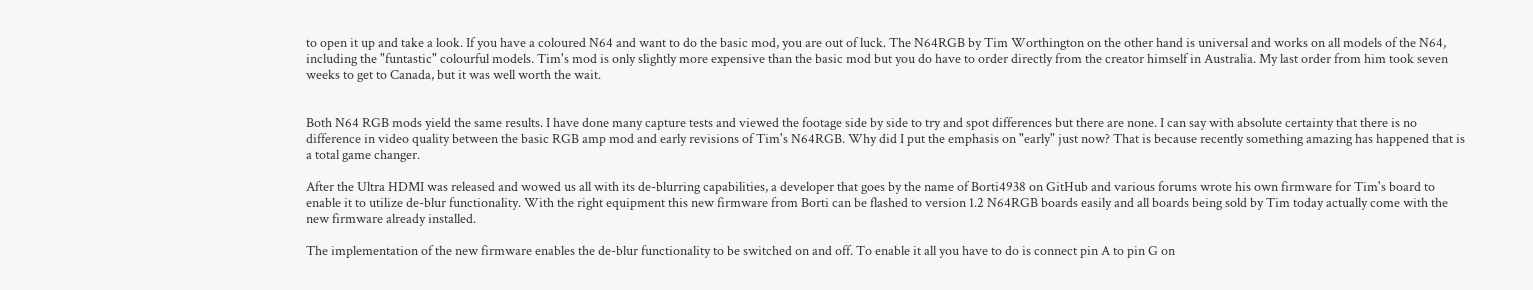to open it up and take a look. If you have a coloured N64 and want to do the basic mod, you are out of luck. The N64RGB by Tim Worthington on the other hand is universal and works on all models of the N64, including the "funtastic" colourful models. Tim's mod is only slightly more expensive than the basic mod but you do have to order directly from the creator himself in Australia. My last order from him took seven weeks to get to Canada, but it was well worth the wait.


Both N64 RGB mods yield the same results. I have done many capture tests and viewed the footage side by side to try and spot differences but there are none. I can say with absolute certainty that there is no difference in video quality between the basic RGB amp mod and early revisions of Tim's N64RGB. Why did I put the emphasis on "early" just now? That is because recently something amazing has happened that is a total game changer.

After the Ultra HDMI was released and wowed us all with its de-blurring capabilities, a developer that goes by the name of Borti4938 on GitHub and various forums wrote his own firmware for Tim's board to enable it to utilize de-blur functionality. With the right equipment this new firmware from Borti can be flashed to version 1.2 N64RGB boards easily and all boards being sold by Tim today actually come with the new firmware already installed.

The implementation of the new firmware enables the de-blur functionality to be switched on and off. To enable it all you have to do is connect pin A to pin G on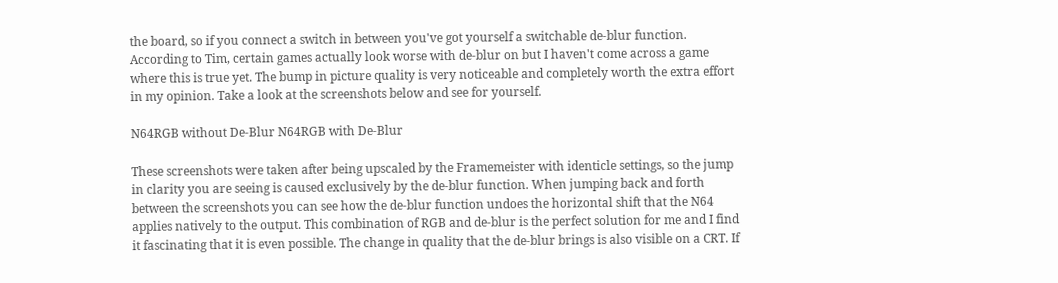the board, so if you connect a switch in between you've got yourself a switchable de-blur function. According to Tim, certain games actually look worse with de-blur on but I haven't come across a game where this is true yet. The bump in picture quality is very noticeable and completely worth the extra effort in my opinion. Take a look at the screenshots below and see for yourself.

N64RGB without De-Blur N64RGB with De-Blur

These screenshots were taken after being upscaled by the Framemeister with identicle settings, so the jump in clarity you are seeing is caused exclusively by the de-blur function. When jumping back and forth between the screenshots you can see how the de-blur function undoes the horizontal shift that the N64 applies natively to the output. This combination of RGB and de-blur is the perfect solution for me and I find it fascinating that it is even possible. The change in quality that the de-blur brings is also visible on a CRT. If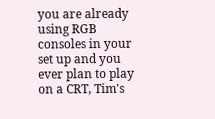you are already using RGB consoles in your set up and you ever plan to play on a CRT, Tim's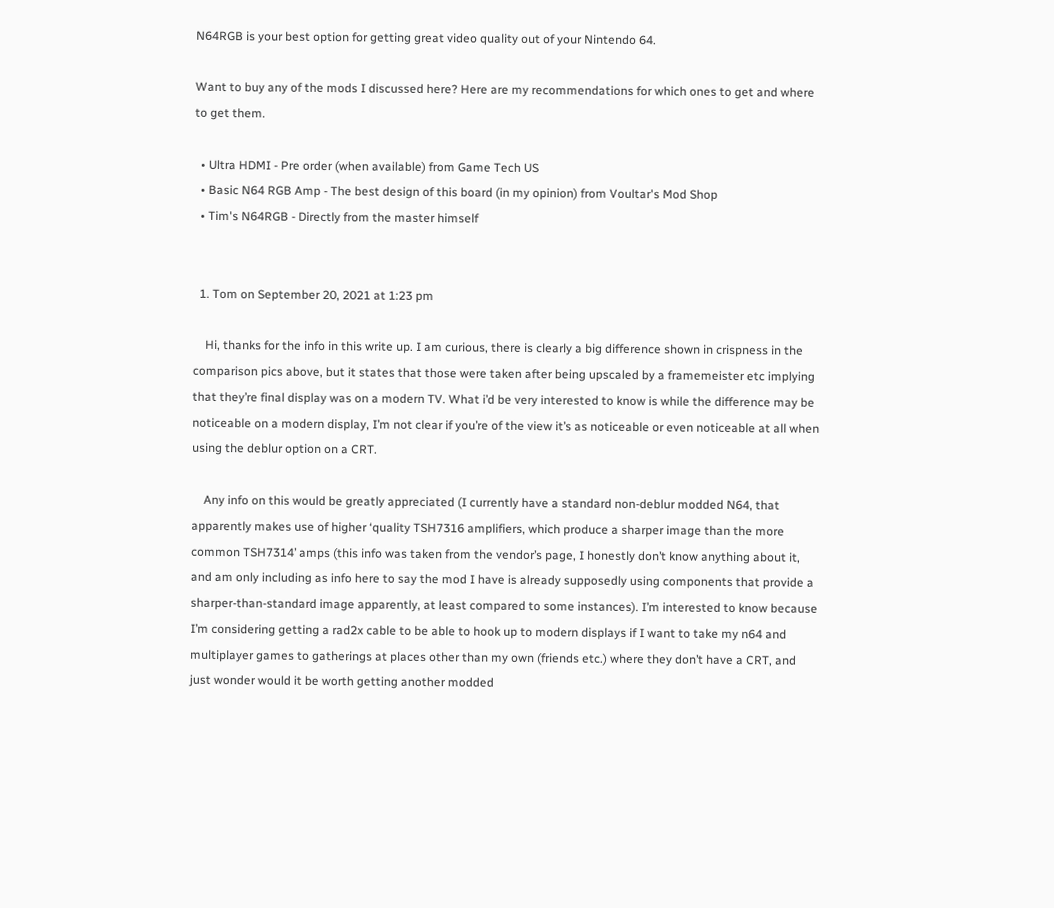N64RGB is your best option for getting great video quality out of your Nintendo 64.

Want to buy any of the mods I discussed here? Here are my recommendations for which ones to get and where to get them.

  • Ultra HDMI - Pre order (when available) from Game Tech US
  • Basic N64 RGB Amp - The best design of this board (in my opinion) from Voultar's Mod Shop
  • Tim's N64RGB - Directly from the master himself


  1. Tom on September 20, 2021 at 1:23 pm

    Hi, thanks for the info in this write up. I am curious, there is clearly a big difference shown in crispness in the comparison pics above, but it states that those were taken after being upscaled by a framemeister etc implying that they’re final display was on a modern TV. What i’d be very interested to know is while the difference may be noticeable on a modern display, I’m not clear if you’re of the view it’s as noticeable or even noticeable at all when using the deblur option on a CRT.

    Any info on this would be greatly appreciated (I currently have a standard non-deblur modded N64, that apparently makes use of higher ‘quality TSH7316 amplifiers, which produce a sharper image than the more common TSH7314’ amps (this info was taken from the vendor’s page, I honestly don’t know anything about it, and am only including as info here to say the mod I have is already supposedly using components that provide a sharper-than-standard image apparently, at least compared to some instances). I’m interested to know because I’m considering getting a rad2x cable to be able to hook up to modern displays if I want to take my n64 and multiplayer games to gatherings at places other than my own (friends etc.) where they don’t have a CRT, and just wonder would it be worth getting another modded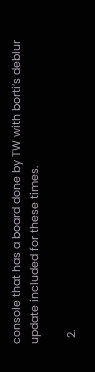console that has a board done by TW with borti’s deblur update included for these times.

  2.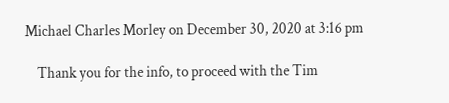Michael Charles Morley on December 30, 2020 at 3:16 pm

    Thank you for the info, to proceed with the Tim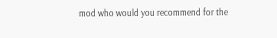mod who would you recommend for the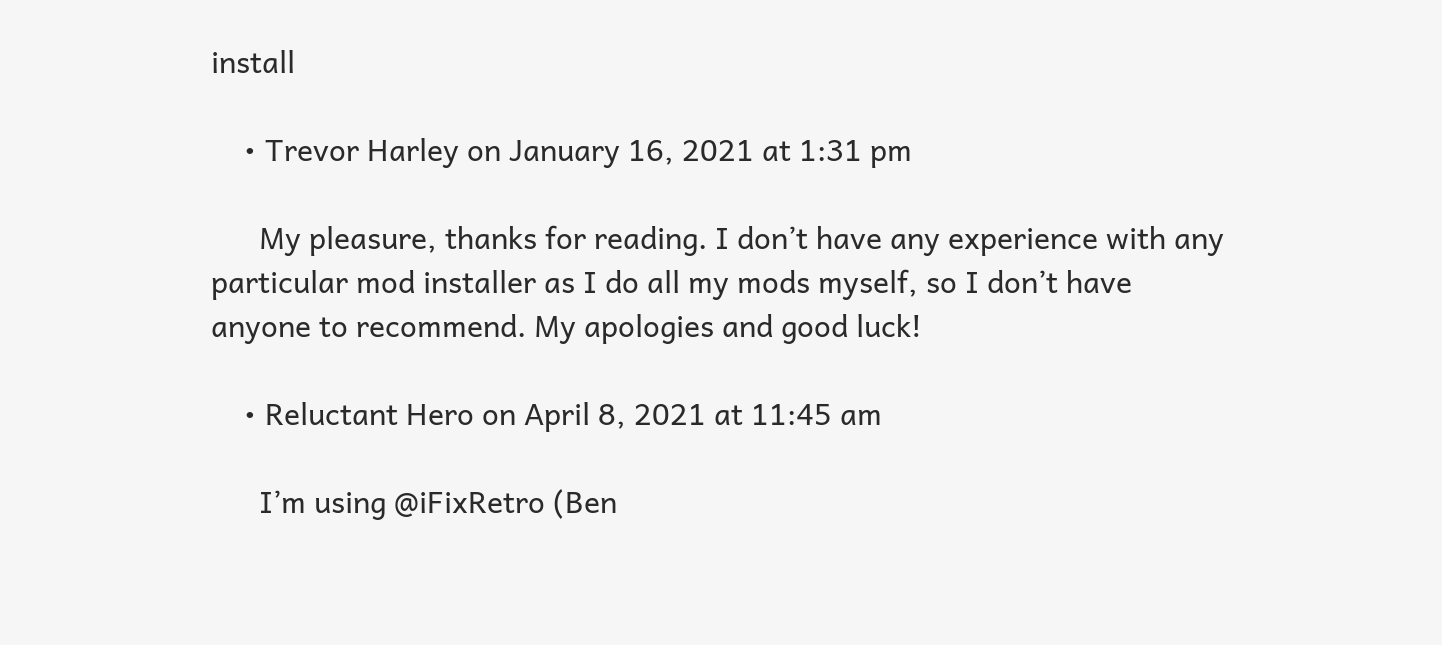install

    • Trevor Harley on January 16, 2021 at 1:31 pm

      My pleasure, thanks for reading. I don’t have any experience with any particular mod installer as I do all my mods myself, so I don’t have anyone to recommend. My apologies and good luck!

    • Reluctant Hero on April 8, 2021 at 11:45 am

      I’m using @iFixRetro (Ben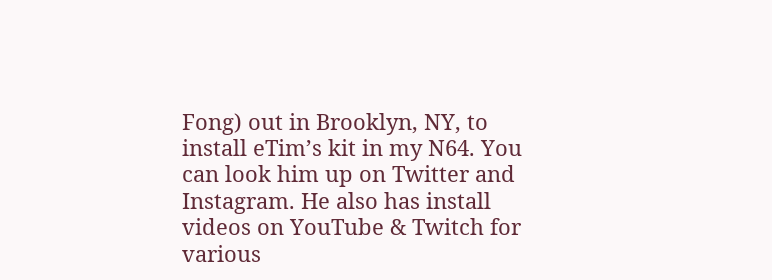Fong) out in Brooklyn, NY, to install eTim’s kit in my N64. You can look him up on Twitter and Instagram. He also has install videos on YouTube & Twitch for various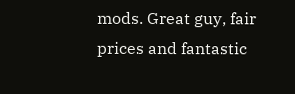mods. Great guy, fair prices and fantastic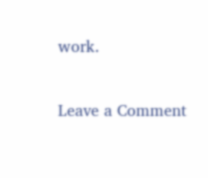work.

Leave a Comment